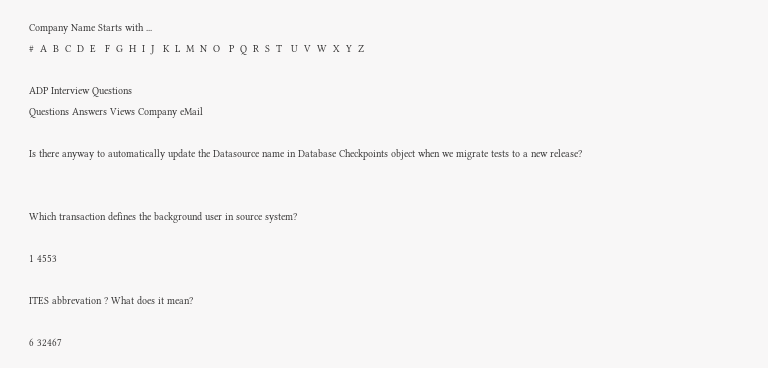Company Name Starts with ...
#  A  B  C  D  E   F  G  H  I  J   K  L  M  N  O   P  Q  R  S  T   U  V  W  X  Y  Z

ADP Interview Questions
Questions Answers Views Company eMail

Is there anyway to automatically update the Datasource name in Database Checkpoints object when we migrate tests to a new release?


Which transaction defines the background user in source system?

1 4553

ITES abbrevation ? What does it mean?

6 32467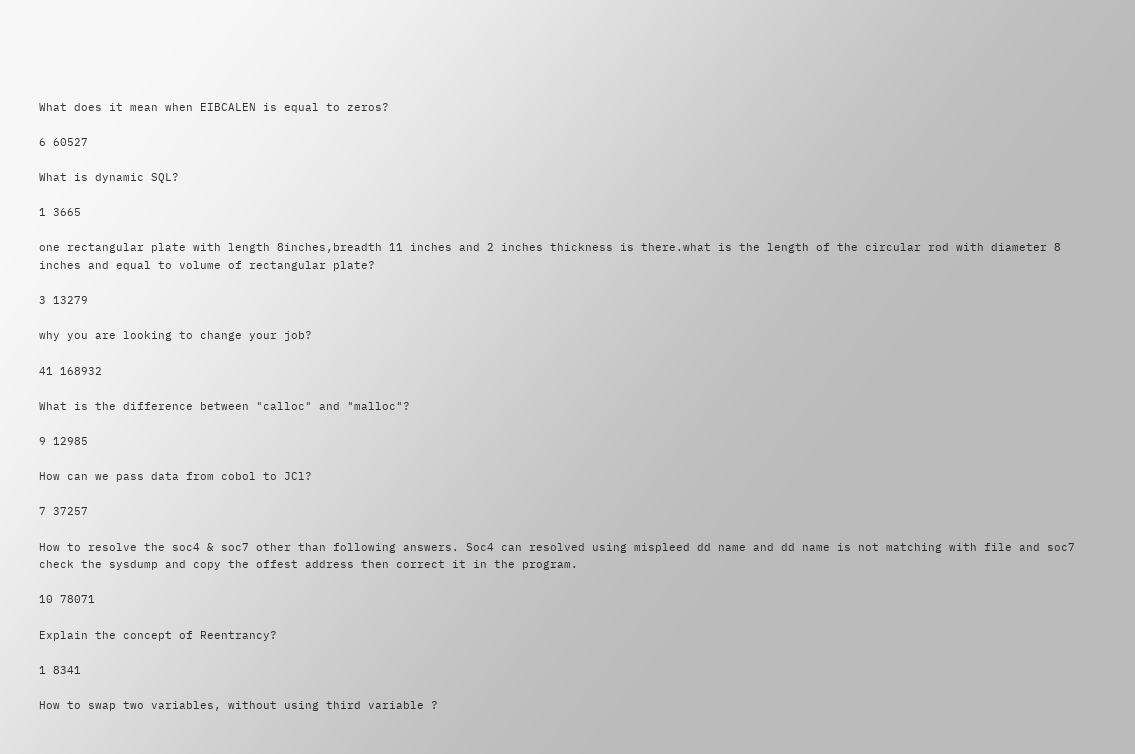What does it mean when EIBCALEN is equal to zeros?

6 60527

What is dynamic SQL?

1 3665

one rectangular plate with length 8inches,breadth 11 inches and 2 inches thickness is there.what is the length of the circular rod with diameter 8 inches and equal to volume of rectangular plate?

3 13279

why you are looking to change your job?

41 168932

What is the difference between "calloc" and "malloc"?

9 12985

How can we pass data from cobol to JCl?

7 37257

How to resolve the soc4 & soc7 other than following answers. Soc4 can resolved using mispleed dd name and dd name is not matching with file and soc7 check the sysdump and copy the offest address then correct it in the program.

10 78071

Explain the concept of Reentrancy?

1 8341

How to swap two variables, without using third variable ?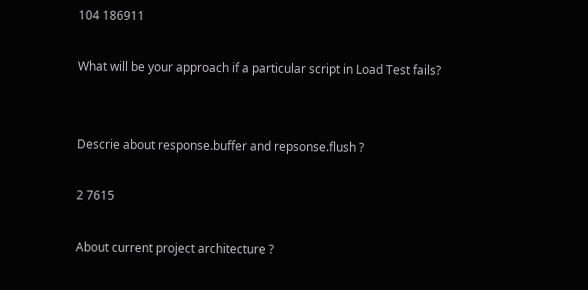104 186911

What will be your approach if a particular script in Load Test fails?


Descrie about response.buffer and repsonse.flush ?

2 7615

About current project architecture ?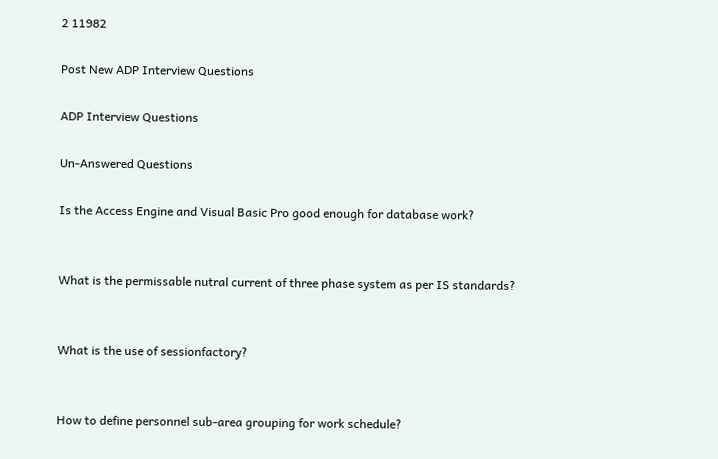2 11982

Post New ADP Interview Questions

ADP Interview Questions

Un-Answered Questions

Is the Access Engine and Visual Basic Pro good enough for database work?


What is the permissable nutral current of three phase system as per IS standards?


What is the use of sessionfactory?


How to define personnel sub-area grouping for work schedule?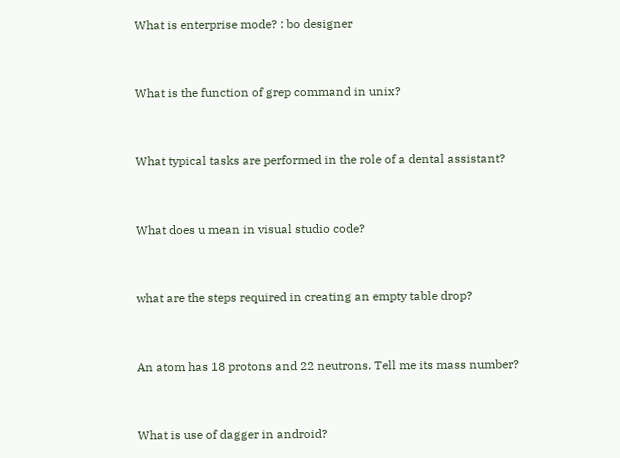What is enterprise mode? : bo designer


What is the function of grep command in unix?


What typical tasks are performed in the role of a dental assistant?


What does u mean in visual studio code?


what are the steps required in creating an empty table drop?


An atom has 18 protons and 22 neutrons. Tell me its mass number?


What is use of dagger in android?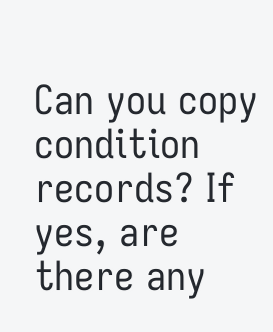Can you copy condition records? If yes, are there any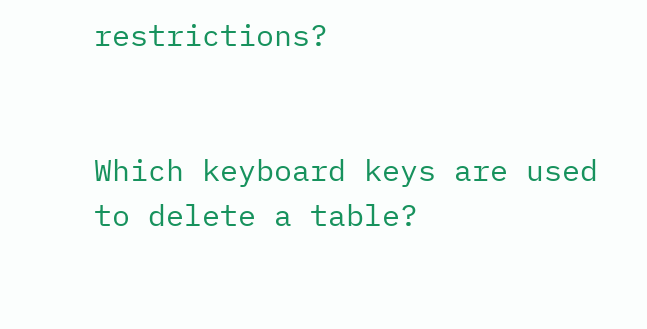restrictions?


Which keyboard keys are used to delete a table?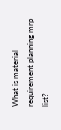What is material requirement planning mrp list?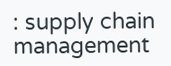: supply chain management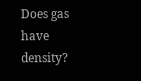Does gas have density?